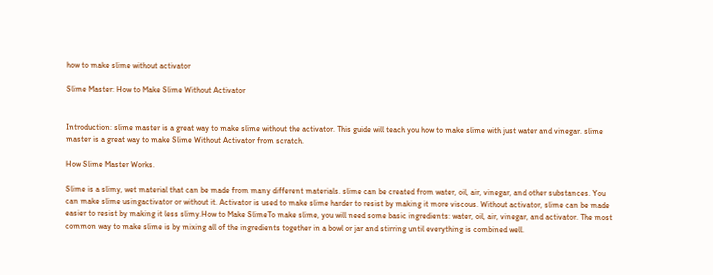how to make slime without activator

Slime Master: How to Make Slime Without Activator


Introduction: slime master is a great way to make slime without the activator. This guide will teach you how to make slime with just water and vinegar. slime master is a great way to make Slime Without Activator from scratch.

How Slime Master Works.

Slime is a slimy, wet material that can be made from many different materials. slime can be created from water, oil, air, vinegar, and other substances. You can make slime usingactivator or without it. Activator is used to make slime harder to resist by making it more viscous. Without activator, slime can be made easier to resist by making it less slimy.How to Make SlimeTo make slime, you will need some basic ingredients: water, oil, air, vinegar, and activator. The most common way to make slime is by mixing all of the ingredients together in a bowl or jar and stirring until everything is combined well.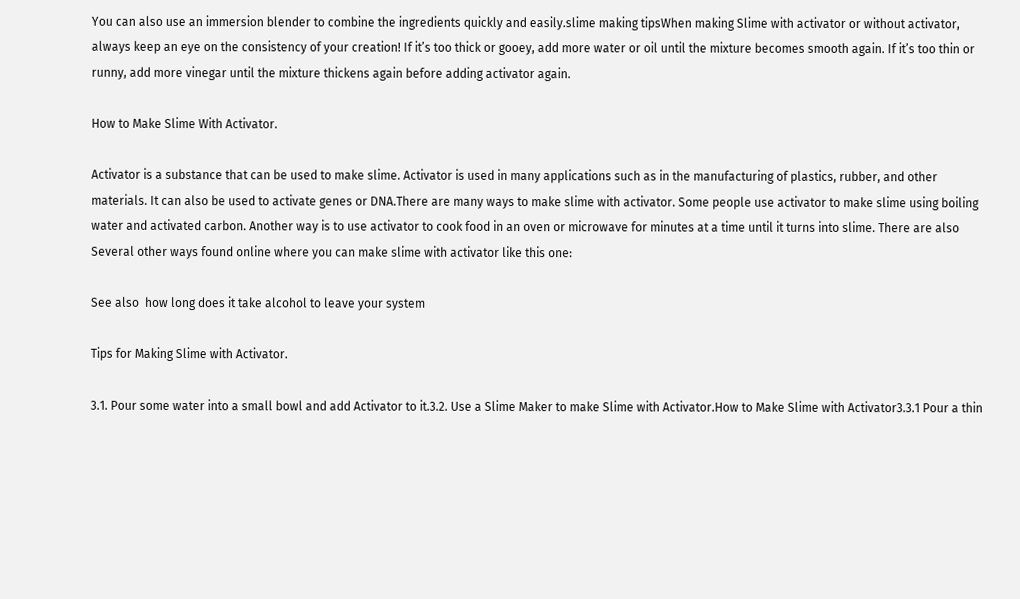You can also use an immersion blender to combine the ingredients quickly and easily.slime making tipsWhen making Slime with activator or without activator, always keep an eye on the consistency of your creation! If it’s too thick or gooey, add more water or oil until the mixture becomes smooth again. If it’s too thin or runny, add more vinegar until the mixture thickens again before adding activator again.

How to Make Slime With Activator.

Activator is a substance that can be used to make slime. Activator is used in many applications such as in the manufacturing of plastics, rubber, and other materials. It can also be used to activate genes or DNA.There are many ways to make slime with activator. Some people use activator to make slime using boiling water and activated carbon. Another way is to use activator to cook food in an oven or microwave for minutes at a time until it turns into slime. There are also Several other ways found online where you can make slime with activator like this one:

See also  how long does it take alcohol to leave your system

Tips for Making Slime with Activator.

3.1. Pour some water into a small bowl and add Activator to it.3.2. Use a Slime Maker to make Slime with Activator.How to Make Slime with Activator3.3.1 Pour a thin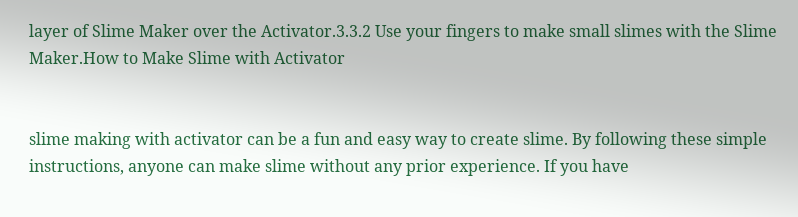layer of Slime Maker over the Activator.3.3.2 Use your fingers to make small slimes with the Slime Maker.How to Make Slime with Activator


slime making with activator can be a fun and easy way to create slime. By following these simple instructions, anyone can make slime without any prior experience. If you have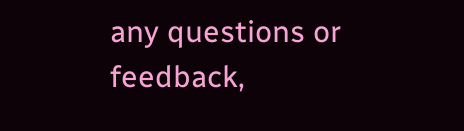any questions or feedback,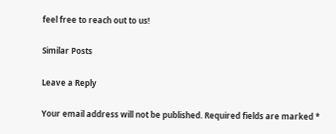feel free to reach out to us!

Similar Posts

Leave a Reply

Your email address will not be published. Required fields are marked *